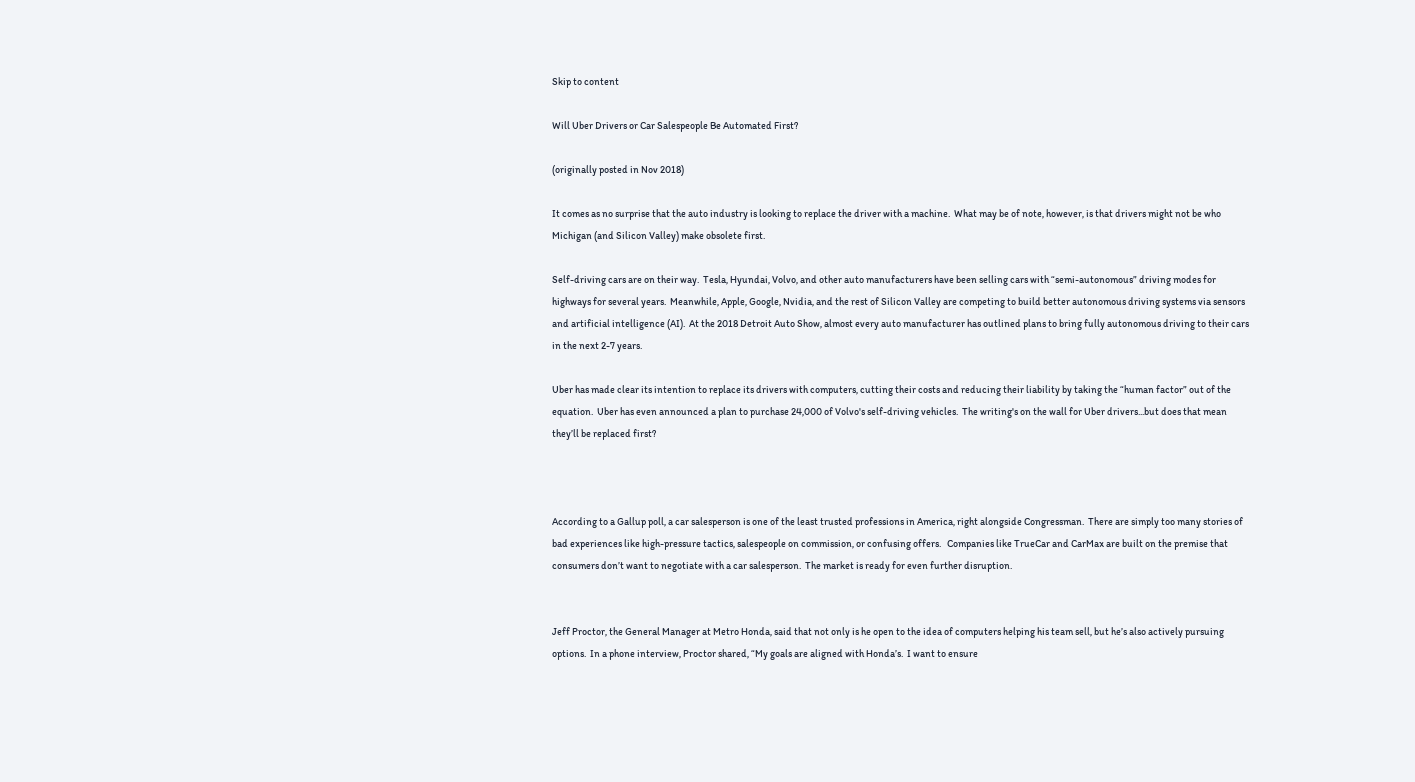Skip to content

Will Uber Drivers or Car Salespeople Be Automated First?

(originally posted in Nov 2018)

It comes as no surprise that the auto industry is looking to replace the driver with a machine.  What may be of note, however, is that drivers might not be who Michigan (and Silicon Valley) make obsolete first.

Self-driving cars are on their way.  Tesla, Hyundai, Volvo, and other auto manufacturers have been selling cars with “semi-autonomous” driving modes for highways for several years.  Meanwhile, Apple, Google, Nvidia, and the rest of Silicon Valley are competing to build better autonomous driving systems via sensors and artificial intelligence (AI).  At the 2018 Detroit Auto Show, almost every auto manufacturer has outlined plans to bring fully autonomous driving to their cars in the next 2-7 years.

Uber has made clear its intention to replace its drivers with computers, cutting their costs and reducing their liability by taking the “human factor” out of the equation.  Uber has even announced a plan to purchase 24,000 of Volvo's self-driving vehicles.  The writing's on the wall for Uber drivers...but does that mean they’ll be replaced first?



According to a Gallup poll, a car salesperson is one of the least trusted professions in America, right alongside Congressman.  There are simply too many stories of bad experiences like high-pressure tactics, salespeople on commission, or confusing offers.   Companies like TrueCar and CarMax are built on the premise that consumers don’t want to negotiate with a car salesperson.  The market is ready for even further disruption.


Jeff Proctor, the General Manager at Metro Honda, said that not only is he open to the idea of computers helping his team sell, but he’s also actively pursuing options.  In a phone interview, Proctor shared, “My goals are aligned with Honda’s.  I want to ensure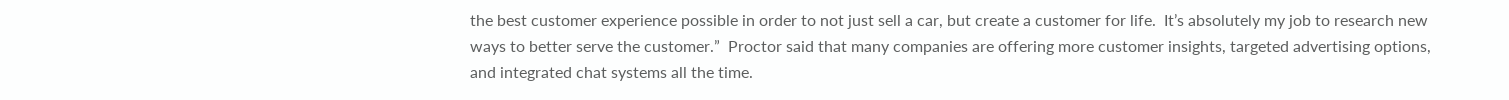the best customer experience possible in order to not just sell a car, but create a customer for life.  It’s absolutely my job to research new ways to better serve the customer.”  Proctor said that many companies are offering more customer insights, targeted advertising options, and integrated chat systems all the time.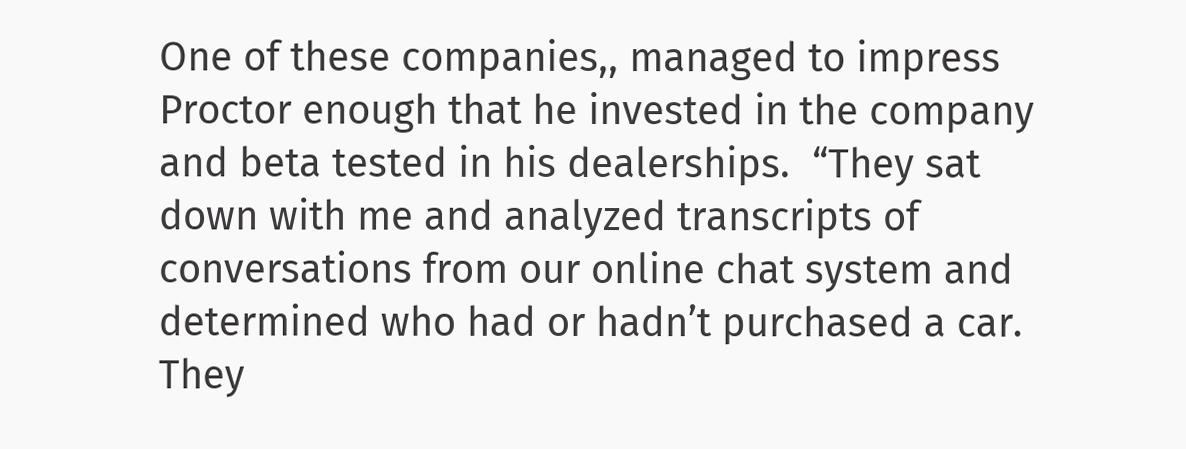One of these companies,, managed to impress Proctor enough that he invested in the company and beta tested in his dealerships.  “They sat down with me and analyzed transcripts of conversations from our online chat system and determined who had or hadn’t purchased a car.  They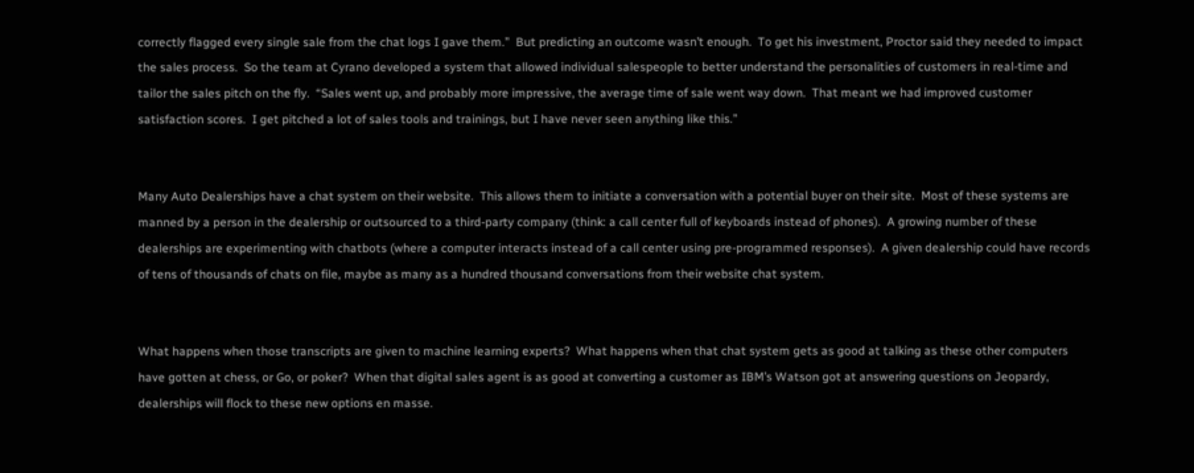correctly flagged every single sale from the chat logs I gave them.”  But predicting an outcome wasn’t enough.  To get his investment, Proctor said they needed to impact the sales process.  So the team at Cyrano developed a system that allowed individual salespeople to better understand the personalities of customers in real-time and tailor the sales pitch on the fly.  “Sales went up, and probably more impressive, the average time of sale went way down.  That meant we had improved customer satisfaction scores.  I get pitched a lot of sales tools and trainings, but I have never seen anything like this.”


Many Auto Dealerships have a chat system on their website.  This allows them to initiate a conversation with a potential buyer on their site.  Most of these systems are manned by a person in the dealership or outsourced to a third-party company (think: a call center full of keyboards instead of phones).  A growing number of these dealerships are experimenting with chatbots (where a computer interacts instead of a call center using pre-programmed responses).  A given dealership could have records of tens of thousands of chats on file, maybe as many as a hundred thousand conversations from their website chat system.


What happens when those transcripts are given to machine learning experts?  What happens when that chat system gets as good at talking as these other computers have gotten at chess, or Go, or poker?  When that digital sales agent is as good at converting a customer as IBM’s Watson got at answering questions on Jeopardy, dealerships will flock to these new options en masse.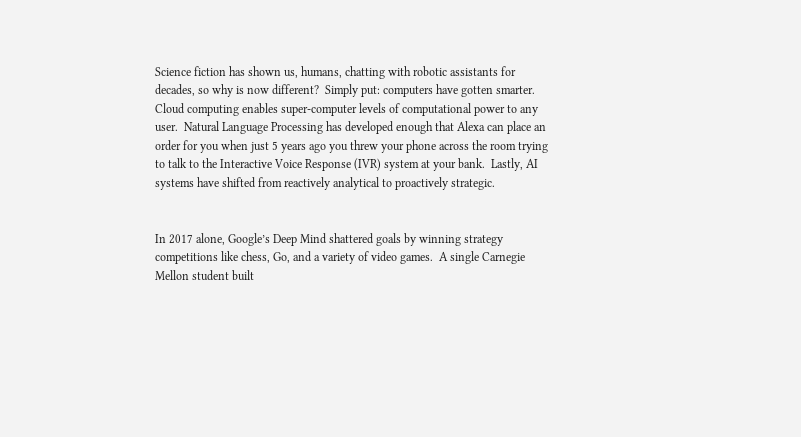Science fiction has shown us, humans, chatting with robotic assistants for decades, so why is now different?  Simply put: computers have gotten smarter.  Cloud computing enables super-computer levels of computational power to any user.  Natural Language Processing has developed enough that Alexa can place an order for you when just 5 years ago you threw your phone across the room trying to talk to the Interactive Voice Response (IVR) system at your bank.  Lastly, AI systems have shifted from reactively analytical to proactively strategic.


In 2017 alone, Google’s Deep Mind shattered goals by winning strategy competitions like chess, Go, and a variety of video games.  A single Carnegie Mellon student built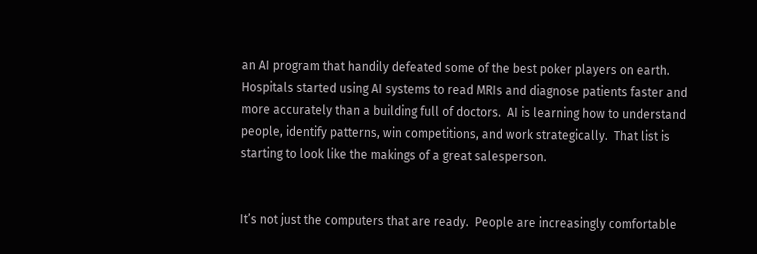an AI program that handily defeated some of the best poker players on earth.  Hospitals started using AI systems to read MRIs and diagnose patients faster and more accurately than a building full of doctors.  AI is learning how to understand people, identify patterns, win competitions, and work strategically.  That list is starting to look like the makings of a great salesperson.


It’s not just the computers that are ready.  People are increasingly comfortable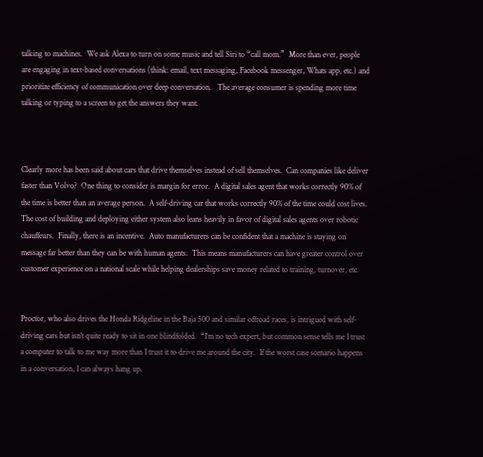talking to machines.  We ask Alexa to turn on some music and tell Siri to “call mom.”  More than ever, people are engaging in text-based conversations (think: email, text messaging, Facebook messenger, Whats app, etc.) and prioritize efficiency of communication over deep conversation.   The average consumer is spending more time talking or typing to a screen to get the answers they want.



Clearly more has been said about cars that drive themselves instead of sell themselves.  Can companies like deliver faster than Volvo?  One thing to consider is margin for error.  A digital sales agent that works correctly 90% of the time is better than an average person.  A self-driving car that works correctly 90% of the time could cost lives.  The cost of building and deploying either system also leans heavily in favor of digital sales agents over robotic chauffeurs.  Finally, there is an incentive.  Auto manufacturers can be confident that a machine is staying on message far better than they can be with human agents.  This means manufacturers can have greater control over customer experience on a national scale while helping dealerships save money related to training, turnover, etc.


Proctor, who also drives the Honda Ridgeline in the Baja 500 and similar offroad races, is intrigued with self-driving cars but isn’t quite ready to sit in one blindfolded.  “I’m no tech expert, but common sense tells me I trust a computer to talk to me way more than I trust it to drive me around the city.  If the worst case scenario happens in a conversation, I can always hang up.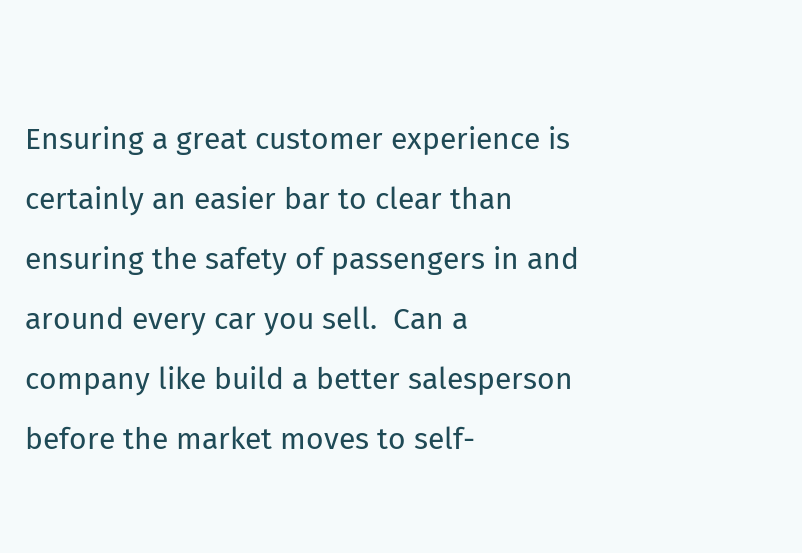Ensuring a great customer experience is certainly an easier bar to clear than ensuring the safety of passengers in and around every car you sell.  Can a company like build a better salesperson before the market moves to self-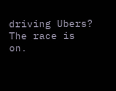driving Ubers?  The race is on.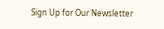Sign Up for Our Newsletter